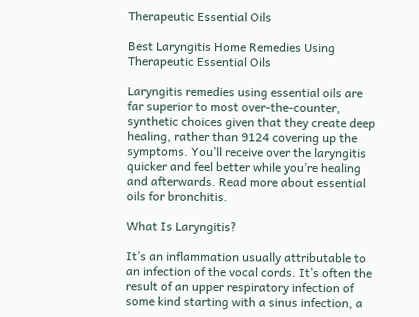Therapeutic Essential Oils

Best Laryngitis Home Remedies Using Therapeutic Essential Oils

Laryngitis remedies using essential oils are far superior to most over-the-counter, synthetic choices given that they create deep healing, rather than 9124 covering up the symptoms. You’ll receive over the laryngitis quicker and feel better while you’re healing and afterwards. Read more about essential oils for bronchitis.

What Is Laryngitis?

It’s an inflammation usually attributable to an infection of the vocal cords. It’s often the result of an upper respiratory infection of some kind starting with a sinus infection, a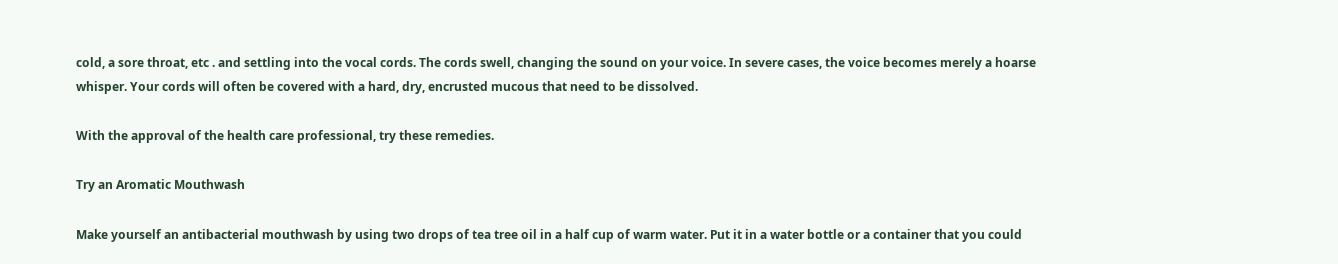cold, a sore throat, etc . and settling into the vocal cords. The cords swell, changing the sound on your voice. In severe cases, the voice becomes merely a hoarse whisper. Your cords will often be covered with a hard, dry, encrusted mucous that need to be dissolved.

With the approval of the health care professional, try these remedies.

Try an Aromatic Mouthwash

Make yourself an antibacterial mouthwash by using two drops of tea tree oil in a half cup of warm water. Put it in a water bottle or a container that you could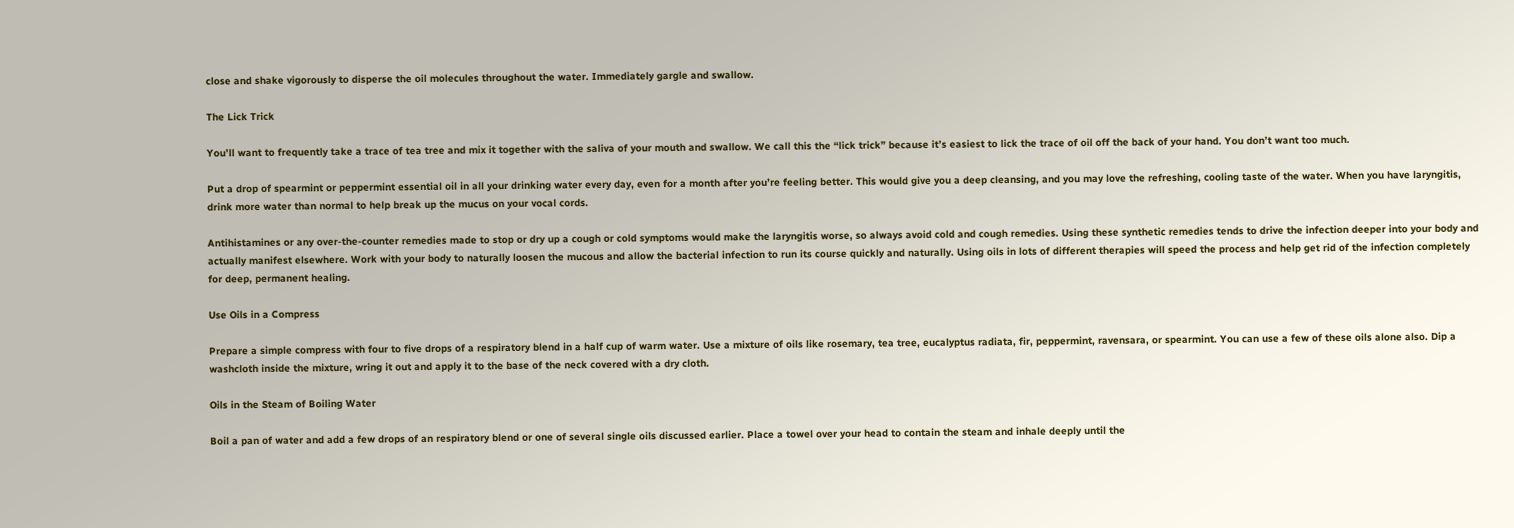close and shake vigorously to disperse the oil molecules throughout the water. Immediately gargle and swallow.

The Lick Trick

You’ll want to frequently take a trace of tea tree and mix it together with the saliva of your mouth and swallow. We call this the “lick trick” because it’s easiest to lick the trace of oil off the back of your hand. You don’t want too much.

Put a drop of spearmint or peppermint essential oil in all your drinking water every day, even for a month after you’re feeling better. This would give you a deep cleansing, and you may love the refreshing, cooling taste of the water. When you have laryngitis, drink more water than normal to help break up the mucus on your vocal cords.

Antihistamines or any over-the-counter remedies made to stop or dry up a cough or cold symptoms would make the laryngitis worse, so always avoid cold and cough remedies. Using these synthetic remedies tends to drive the infection deeper into your body and actually manifest elsewhere. Work with your body to naturally loosen the mucous and allow the bacterial infection to run its course quickly and naturally. Using oils in lots of different therapies will speed the process and help get rid of the infection completely for deep, permanent healing.

Use Oils in a Compress

Prepare a simple compress with four to five drops of a respiratory blend in a half cup of warm water. Use a mixture of oils like rosemary, tea tree, eucalyptus radiata, fir, peppermint, ravensara, or spearmint. You can use a few of these oils alone also. Dip a washcloth inside the mixture, wring it out and apply it to the base of the neck covered with a dry cloth.

Oils in the Steam of Boiling Water

Boil a pan of water and add a few drops of an respiratory blend or one of several single oils discussed earlier. Place a towel over your head to contain the steam and inhale deeply until the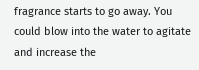fragrance starts to go away. You could blow into the water to agitate and increase the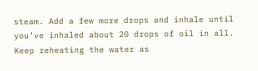steam. Add a few more drops and inhale until you’ve inhaled about 20 drops of oil in all. Keep reheating the water as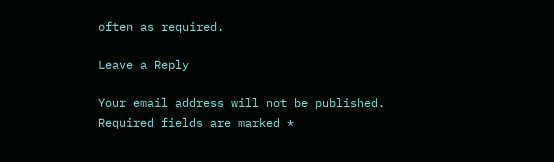often as required.

Leave a Reply

Your email address will not be published. Required fields are marked *